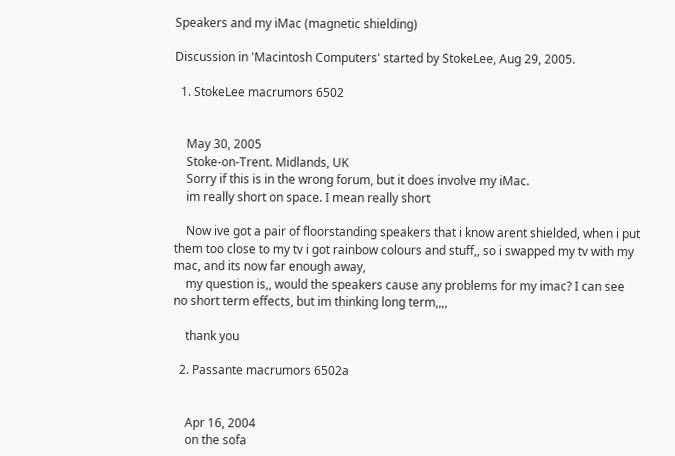Speakers and my iMac (magnetic shielding)

Discussion in 'Macintosh Computers' started by StokeLee, Aug 29, 2005.

  1. StokeLee macrumors 6502


    May 30, 2005
    Stoke-on-Trent. Midlands, UK
    Sorry if this is in the wrong forum, but it does involve my iMac.
    im really short on space. I mean really short

    Now ive got a pair of floorstanding speakers that i know arent shielded, when i put them too close to my tv i got rainbow colours and stuff,, so i swapped my tv with my mac, and its now far enough away,
    my question is,, would the speakers cause any problems for my imac? I can see no short term effects, but im thinking long term,,,,

    thank you

  2. Passante macrumors 6502a


    Apr 16, 2004
    on the sofa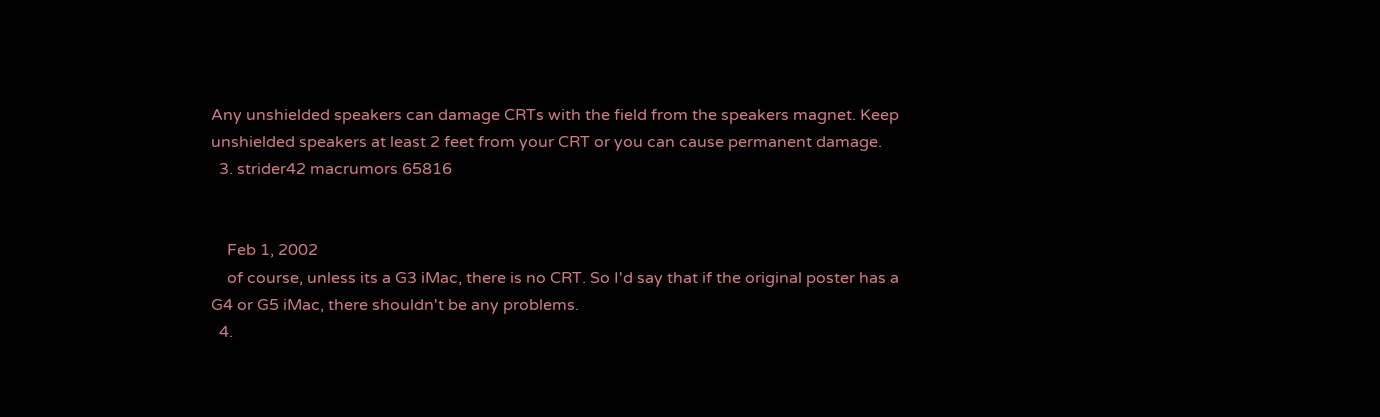Any unshielded speakers can damage CRTs with the field from the speakers magnet. Keep unshielded speakers at least 2 feet from your CRT or you can cause permanent damage.
  3. strider42 macrumors 65816


    Feb 1, 2002
    of course, unless its a G3 iMac, there is no CRT. So I'd say that if the original poster has a G4 or G5 iMac, there shouldn't be any problems.
  4.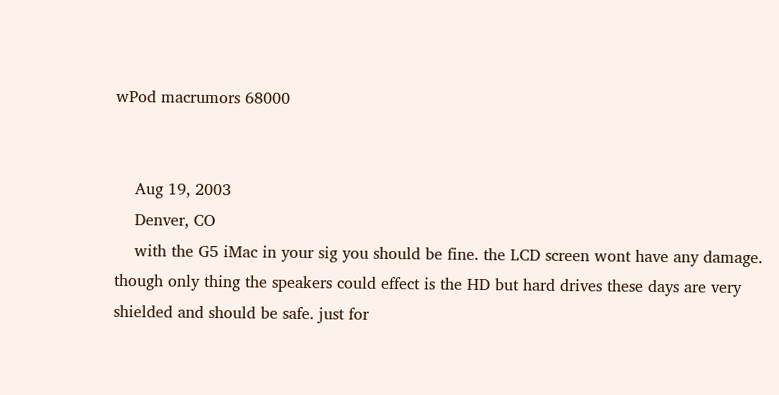wPod macrumors 68000


    Aug 19, 2003
    Denver, CO
    with the G5 iMac in your sig you should be fine. the LCD screen wont have any damage. though only thing the speakers could effect is the HD but hard drives these days are very shielded and should be safe. just for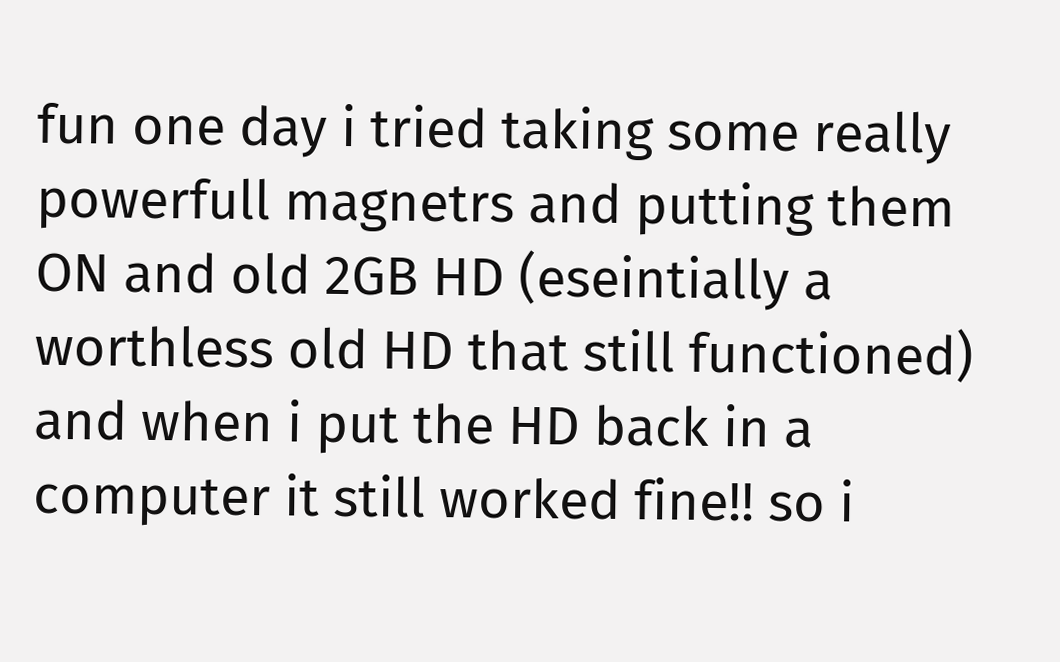fun one day i tried taking some really powerfull magnetrs and putting them ON and old 2GB HD (eseintially a worthless old HD that still functioned) and when i put the HD back in a computer it still worked fine!! so i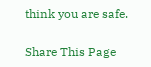think you are safe.

Share This Page